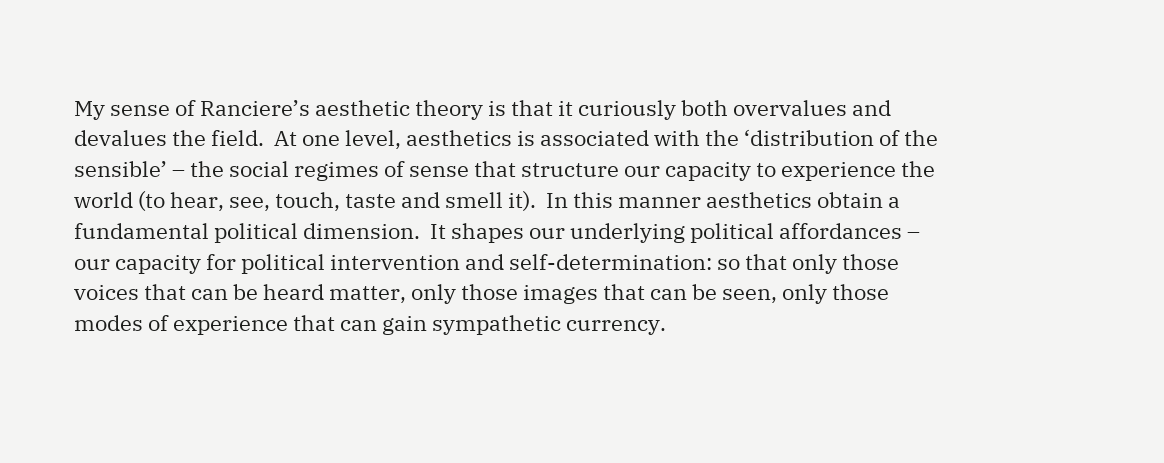My sense of Ranciere’s aesthetic theory is that it curiously both overvalues and devalues the field.  At one level, aesthetics is associated with the ‘distribution of the sensible’ – the social regimes of sense that structure our capacity to experience the world (to hear, see, touch, taste and smell it).  In this manner aesthetics obtain a fundamental political dimension.  It shapes our underlying political affordances – our capacity for political intervention and self-determination: so that only those voices that can be heard matter, only those images that can be seen, only those modes of experience that can gain sympathetic currency.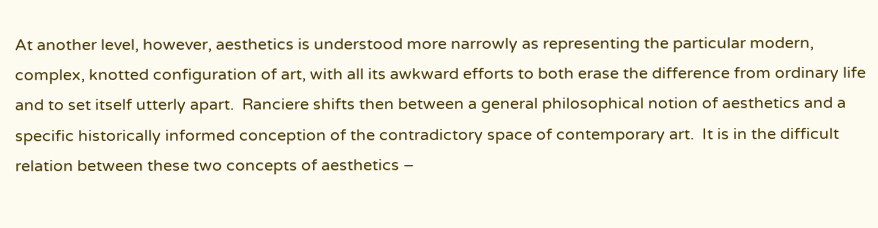At another level, however, aesthetics is understood more narrowly as representing the particular modern, complex, knotted configuration of art, with all its awkward efforts to both erase the difference from ordinary life and to set itself utterly apart.  Ranciere shifts then between a general philosophical notion of aesthetics and a specific historically informed conception of the contradictory space of contemporary art.  It is in the difficult relation between these two concepts of aesthetics –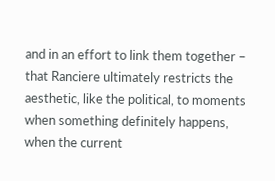and in an effort to link them together – that Ranciere ultimately restricts the aesthetic, like the political, to moments when something definitely happens, when the current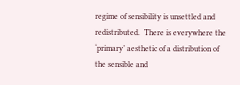regime of sensibility is unsettled and redistributed.  There is everywhere the ‘primary’ aesthetic of a distribution of the sensible and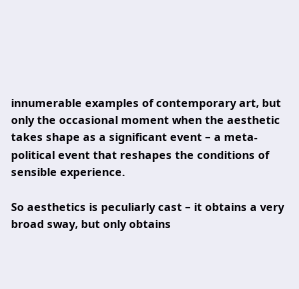innumerable examples of contemporary art, but only the occasional moment when the aesthetic takes shape as a significant event – a meta-political event that reshapes the conditions of sensible experience.

So aesthetics is peculiarly cast – it obtains a very broad sway, but only obtains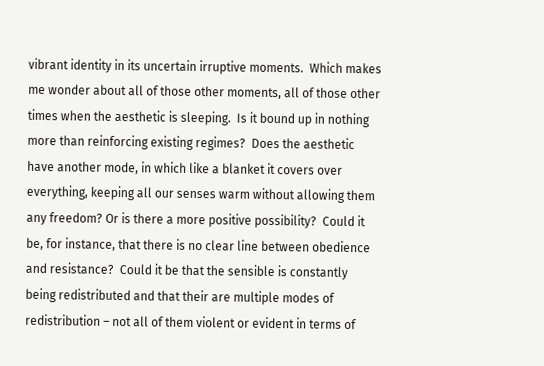vibrant identity in its uncertain irruptive moments.  Which makes me wonder about all of those other moments, all of those other times when the aesthetic is sleeping.  Is it bound up in nothing more than reinforcing existing regimes?  Does the aesthetic have another mode, in which like a blanket it covers over everything, keeping all our senses warm without allowing them any freedom? Or is there a more positive possibility?  Could it be, for instance, that there is no clear line between obedience and resistance?  Could it be that the sensible is constantly being redistributed and that their are multiple modes of redistribution – not all of them violent or evident in terms of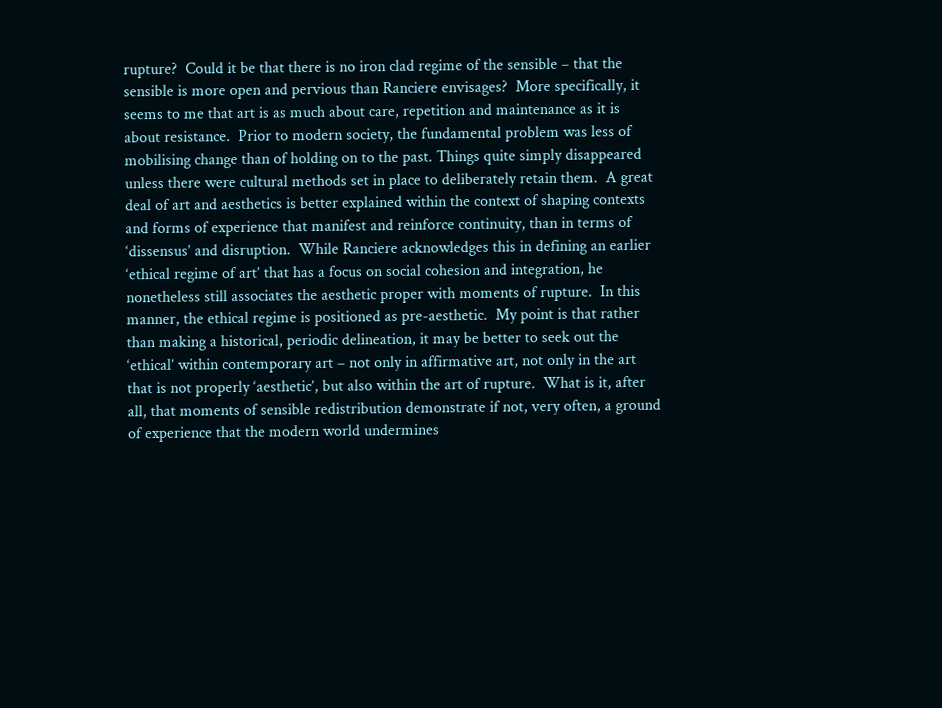rupture?  Could it be that there is no iron clad regime of the sensible – that the sensible is more open and pervious than Ranciere envisages?  More specifically, it seems to me that art is as much about care, repetition and maintenance as it is about resistance.  Prior to modern society, the fundamental problem was less of mobilising change than of holding on to the past. Things quite simply disappeared unless there were cultural methods set in place to deliberately retain them.  A great deal of art and aesthetics is better explained within the context of shaping contexts and forms of experience that manifest and reinforce continuity, than in terms of ‘dissensus’ and disruption.  While Ranciere acknowledges this in defining an earlier ‘ethical regime of art’ that has a focus on social cohesion and integration, he nonetheless still associates the aesthetic proper with moments of rupture.  In this manner, the ethical regime is positioned as pre-aesthetic.  My point is that rather than making a historical, periodic delineation, it may be better to seek out the ‘ethical’ within contemporary art – not only in affirmative art, not only in the art that is not properly ‘aesthetic’, but also within the art of rupture.  What is it, after all, that moments of sensible redistribution demonstrate if not, very often, a ground of experience that the modern world undermines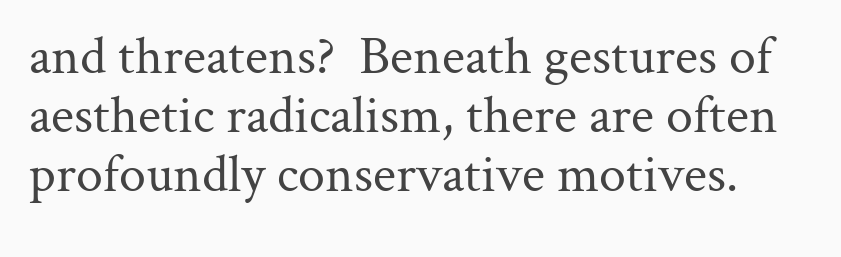and threatens?  Beneath gestures of aesthetic radicalism, there are often profoundly conservative motives.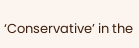‘Conservative’ in the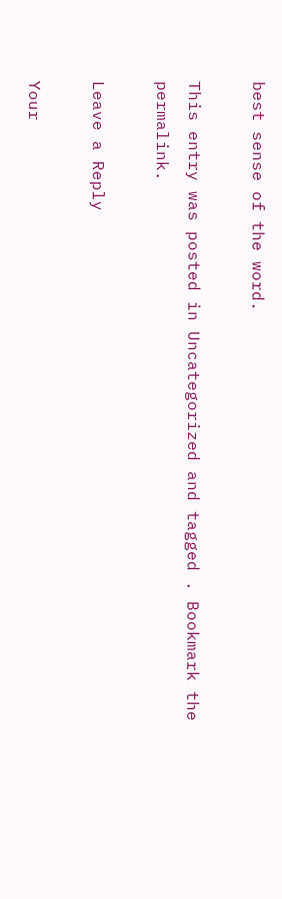best sense of the word.

This entry was posted in Uncategorized and tagged . Bookmark the permalink.

Leave a Reply

Your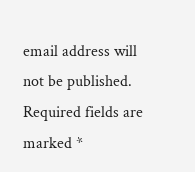email address will not be published. Required fields are marked *